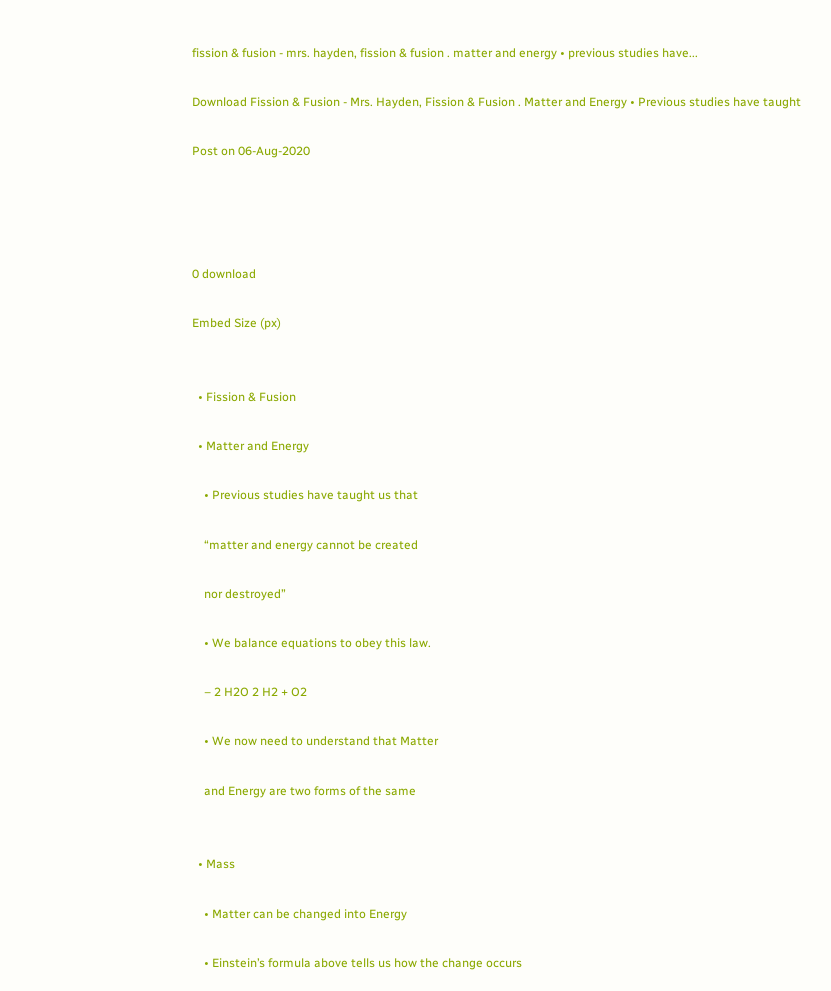fission & fusion - mrs. hayden, fission & fusion . matter and energy • previous studies have...

Download Fission & Fusion - Mrs. Hayden, Fission & Fusion . Matter and Energy • Previous studies have taught

Post on 06-Aug-2020




0 download

Embed Size (px)


  • Fission & Fusion

  • Matter and Energy

    • Previous studies have taught us that

    “matter and energy cannot be created

    nor destroyed”

    • We balance equations to obey this law.

    – 2 H2O 2 H2 + O2

    • We now need to understand that Matter

    and Energy are two forms of the same


  • Mass

    • Matter can be changed into Energy

    • Einstein’s formula above tells us how the change occurs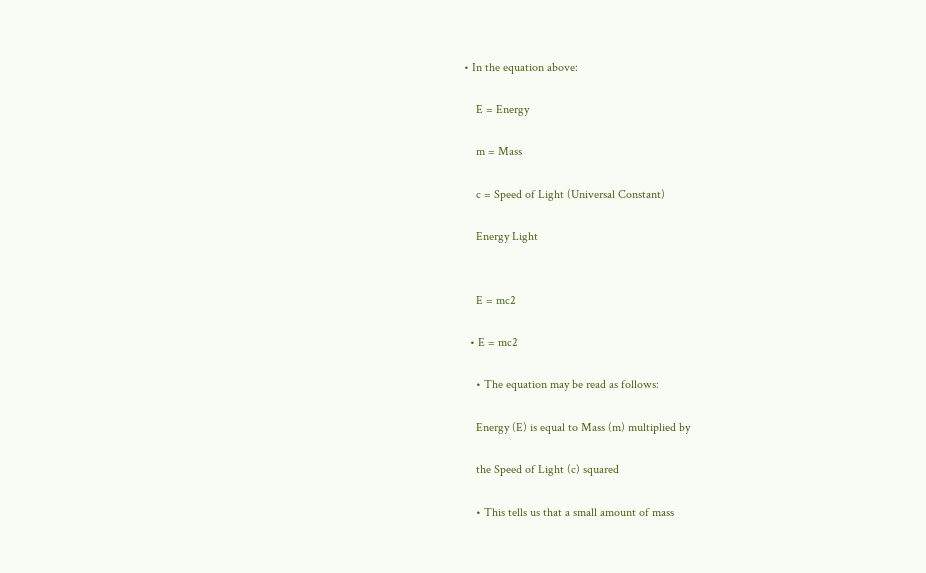• In the equation above:

    E = Energy

    m = Mass

    c = Speed of Light (Universal Constant)

    Energy Light


    E = mc2

  • E = mc2

    • The equation may be read as follows:

    Energy (E) is equal to Mass (m) multiplied by

    the Speed of Light (c) squared

    • This tells us that a small amount of mass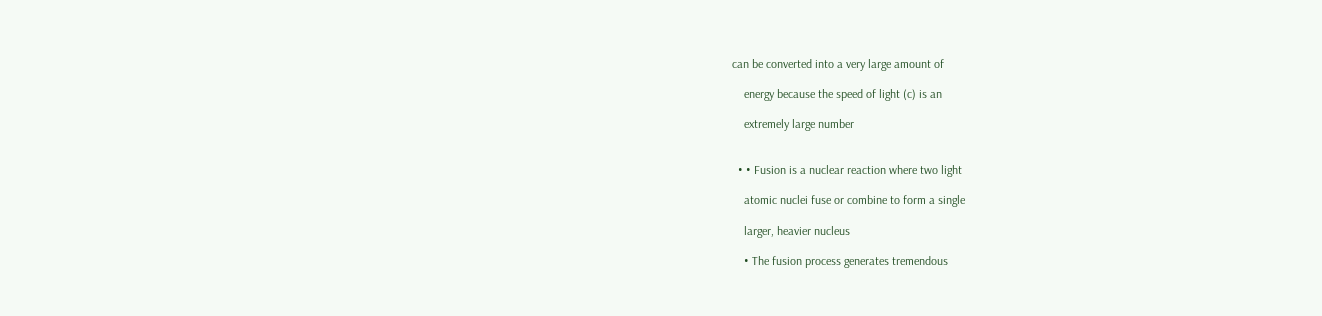can be converted into a very large amount of

    energy because the speed of light (c) is an

    extremely large number


  • • Fusion is a nuclear reaction where two light

    atomic nuclei fuse or combine to form a single

    larger, heavier nucleus

    • The fusion process generates tremendous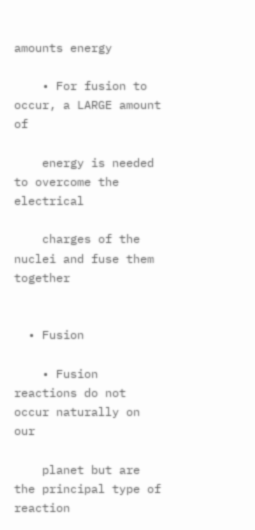amounts energy

    • For fusion to occur, a LARGE amount of

    energy is needed to overcome the electrical

    charges of the nuclei and fuse them together


  • Fusion

    • Fusion reactions do not occur naturally on our

    planet but are the principal type of reaction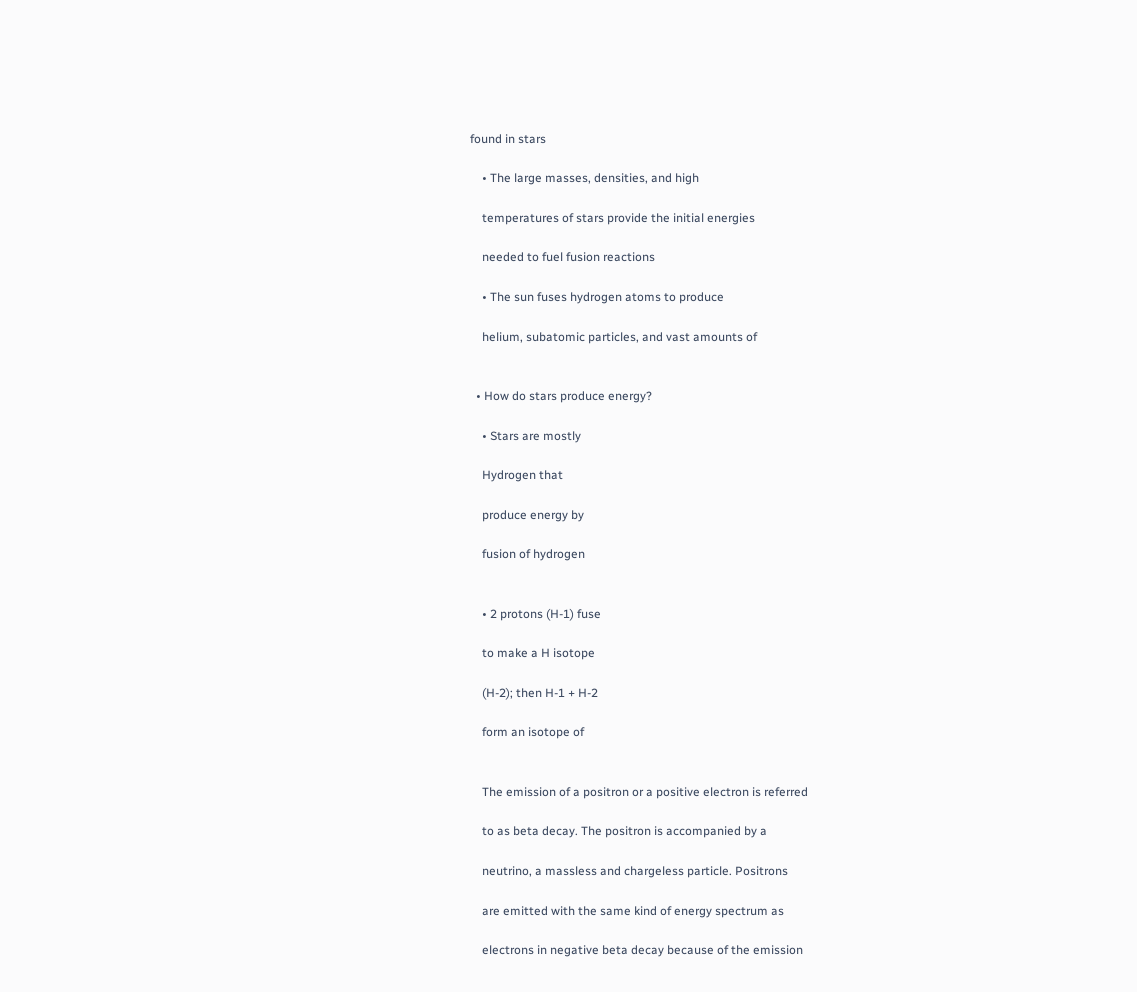found in stars

    • The large masses, densities, and high

    temperatures of stars provide the initial energies

    needed to fuel fusion reactions

    • The sun fuses hydrogen atoms to produce

    helium, subatomic particles, and vast amounts of


  • How do stars produce energy?

    • Stars are mostly

    Hydrogen that

    produce energy by

    fusion of hydrogen


    • 2 protons (H-1) fuse

    to make a H isotope

    (H-2); then H-1 + H-2

    form an isotope of


    The emission of a positron or a positive electron is referred

    to as beta decay. The positron is accompanied by a

    neutrino, a massless and chargeless particle. Positrons

    are emitted with the same kind of energy spectrum as

    electrons in negative beta decay because of the emission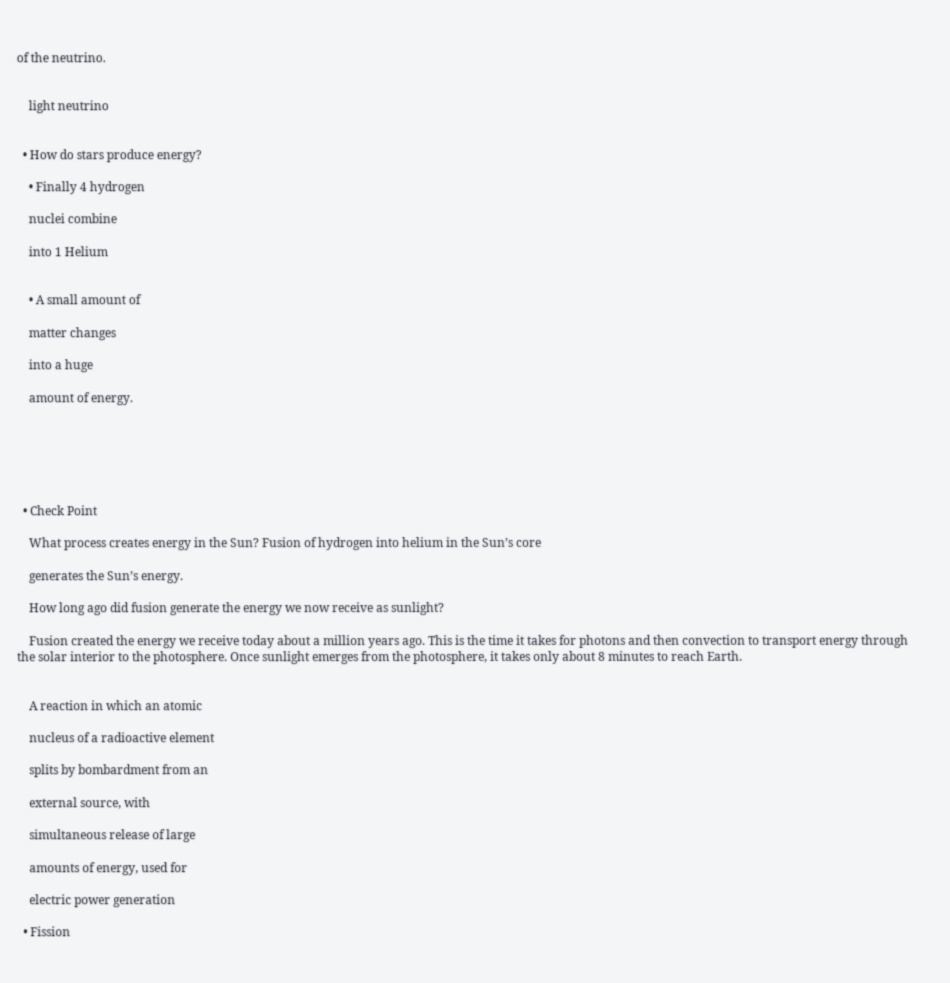of the neutrino.


    light neutrino


  • How do stars produce energy?

    • Finally 4 hydrogen

    nuclei combine

    into 1 Helium


    • A small amount of

    matter changes

    into a huge

    amount of energy.






  • Check Point

    What process creates energy in the Sun? Fusion of hydrogen into helium in the Sun’s core

    generates the Sun’s energy.

    How long ago did fusion generate the energy we now receive as sunlight?

    Fusion created the energy we receive today about a million years ago. This is the time it takes for photons and then convection to transport energy through the solar interior to the photosphere. Once sunlight emerges from the photosphere, it takes only about 8 minutes to reach Earth.


    A reaction in which an atomic

    nucleus of a radioactive element

    splits by bombardment from an

    external source, with

    simultaneous release of large

    amounts of energy, used for

    electric power generation

  • Fission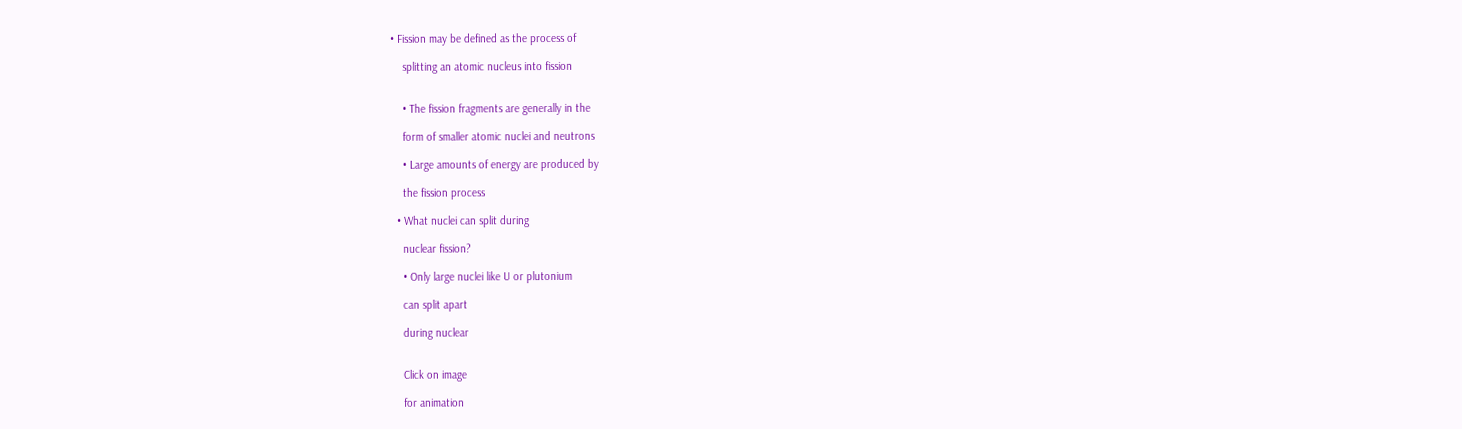• Fission may be defined as the process of

    splitting an atomic nucleus into fission


    • The fission fragments are generally in the

    form of smaller atomic nuclei and neutrons

    • Large amounts of energy are produced by

    the fission process

  • What nuclei can split during

    nuclear fission?

    • Only large nuclei like U or plutonium

    can split apart

    during nuclear


    Click on image

    for animation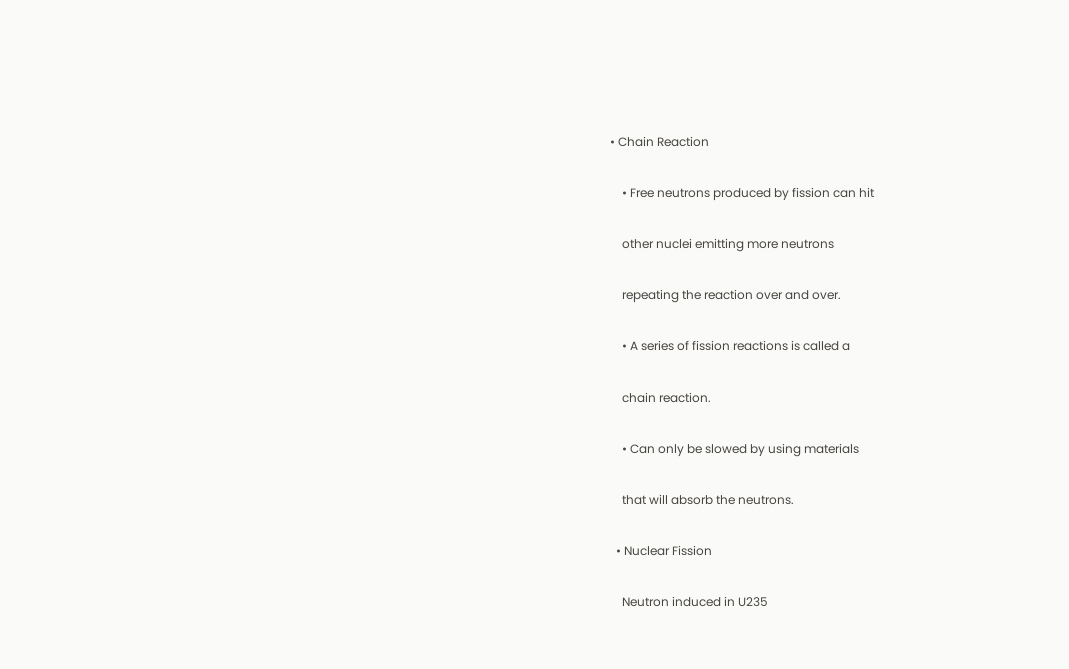• Chain Reaction

    • Free neutrons produced by fission can hit

    other nuclei emitting more neutrons

    repeating the reaction over and over.

    • A series of fission reactions is called a

    chain reaction.

    • Can only be slowed by using materials

    that will absorb the neutrons.

  • Nuclear Fission

    Neutron induced in U235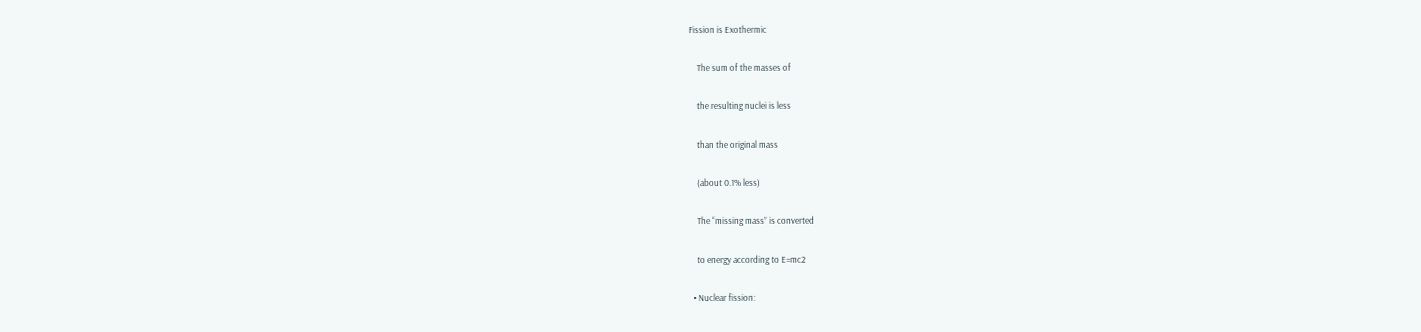Fission is Exothermic

    The sum of the masses of

    the resulting nuclei is less

    than the original mass

    (about 0.1% less)

    The “missing mass” is converted

    to energy according to E=mc2

  • Nuclear fission: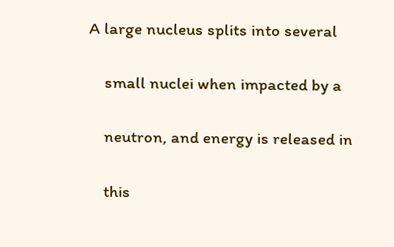A large nucleus splits into several

    small nuclei when impacted by a

    neutron, and energy is released in

    this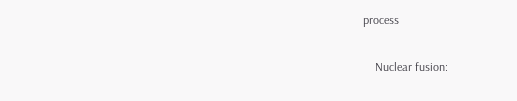process

    Nuclear fusion: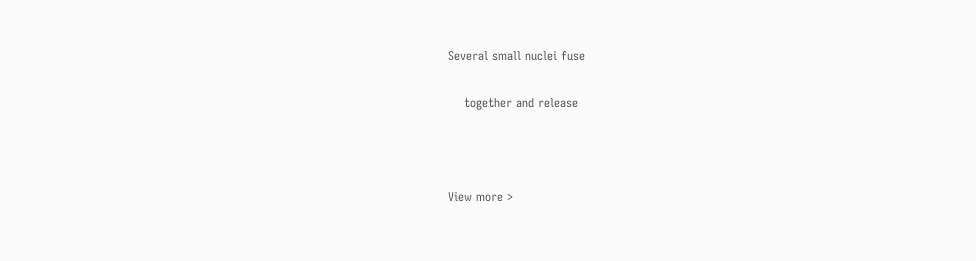Several small nuclei fuse

    together and release



View more >